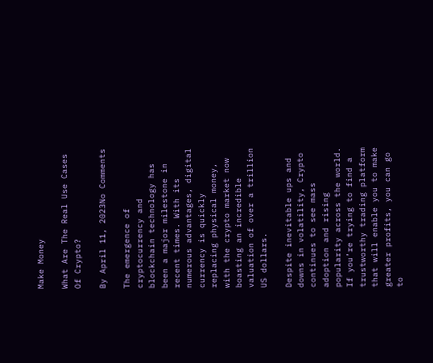Make Money

What Are The Real Use Cases Of Crypto?

By April 11, 2023No Comments

The emergence of cryptocurrency and blockchain technology has been a major milestone in recent times. With its numerous advantages, digital currency is quickly replacing physical money, with the crypto market now boasting an incredible valuation of over a trillion US dollars.

Despite inevitable ups and downs in volatility, Crypto continues to see mass adoption and rising popularity across the world. If you’re trying to find a trustworthy trading platform that will enable you to make greater profits, you can go to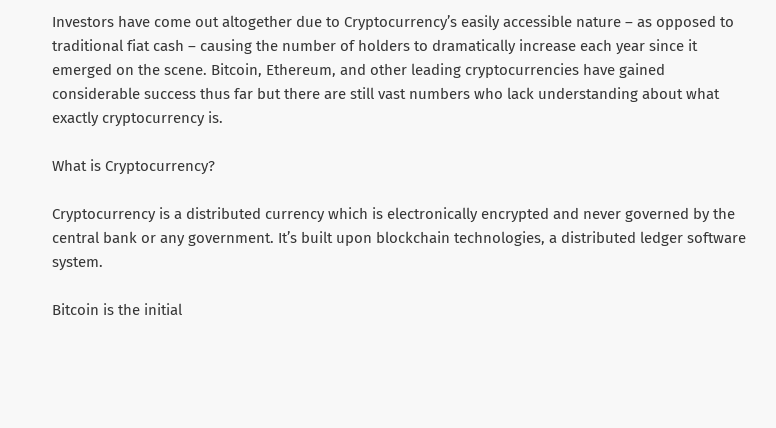Investors have come out altogether due to Cryptocurrency’s easily accessible nature – as opposed to traditional fiat cash – causing the number of holders to dramatically increase each year since it emerged on the scene. Bitcoin, Ethereum, and other leading cryptocurrencies have gained considerable success thus far but there are still vast numbers who lack understanding about what exactly cryptocurrency is.

What is Cryptocurrency?

Cryptocurrency is a distributed currency which is electronically encrypted and never governed by the central bank or any government. It’s built upon blockchain technologies, a distributed ledger software system.

Bitcoin is the initial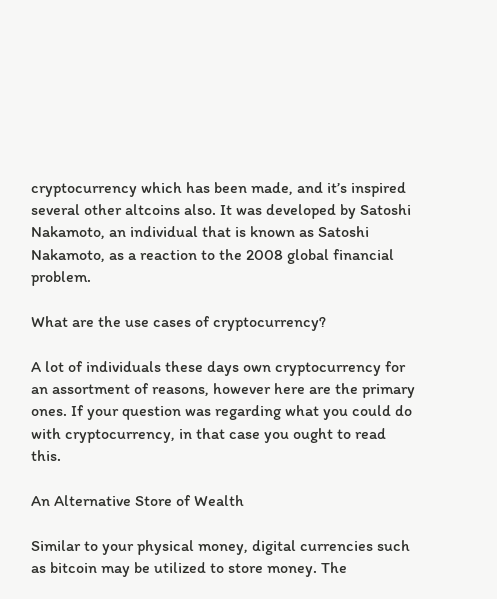cryptocurrency which has been made, and it’s inspired several other altcoins also. It was developed by Satoshi Nakamoto, an individual that is known as Satoshi Nakamoto, as a reaction to the 2008 global financial problem.

What are the use cases of cryptocurrency?

A lot of individuals these days own cryptocurrency for an assortment of reasons, however here are the primary ones. If your question was regarding what you could do with cryptocurrency, in that case you ought to read this.

An Alternative Store of Wealth

Similar to your physical money, digital currencies such as bitcoin may be utilized to store money. The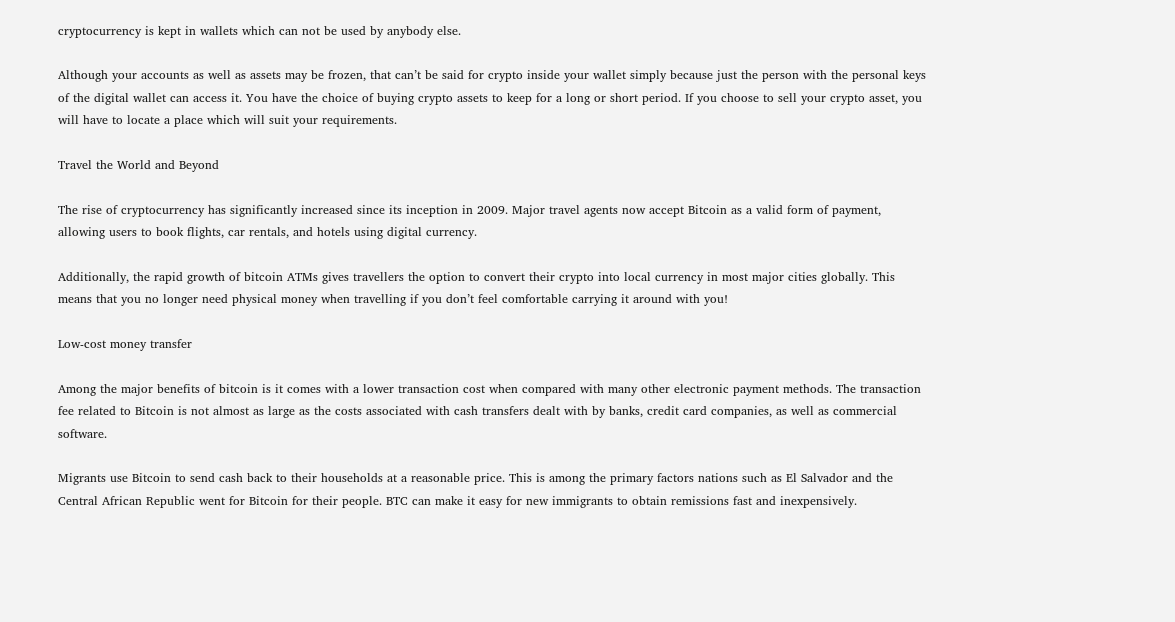cryptocurrency is kept in wallets which can not be used by anybody else.

Although your accounts as well as assets may be frozen, that can’t be said for crypto inside your wallet simply because just the person with the personal keys of the digital wallet can access it. You have the choice of buying crypto assets to keep for a long or short period. If you choose to sell your crypto asset, you will have to locate a place which will suit your requirements.

Travel the World and Beyond

The rise of cryptocurrency has significantly increased since its inception in 2009. Major travel agents now accept Bitcoin as a valid form of payment, allowing users to book flights, car rentals, and hotels using digital currency.

Additionally, the rapid growth of bitcoin ATMs gives travellers the option to convert their crypto into local currency in most major cities globally. This means that you no longer need physical money when travelling if you don’t feel comfortable carrying it around with you!

Low-cost money transfer

Among the major benefits of bitcoin is it comes with a lower transaction cost when compared with many other electronic payment methods. The transaction fee related to Bitcoin is not almost as large as the costs associated with cash transfers dealt with by banks, credit card companies, as well as commercial software.

Migrants use Bitcoin to send cash back to their households at a reasonable price. This is among the primary factors nations such as El Salvador and the Central African Republic went for Bitcoin for their people. BTC can make it easy for new immigrants to obtain remissions fast and inexpensively.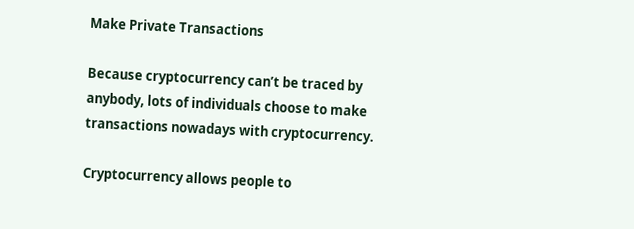Make Private Transactions

Because cryptocurrency can’t be traced by anybody, lots of individuals choose to make transactions nowadays with cryptocurrency.

Cryptocurrency allows people to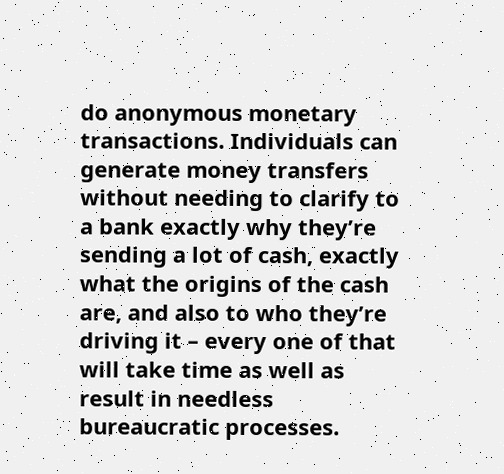do anonymous monetary transactions. Individuals can generate money transfers without needing to clarify to a bank exactly why they’re sending a lot of cash, exactly what the origins of the cash are, and also to who they’re driving it – every one of that will take time as well as result in needless bureaucratic processes.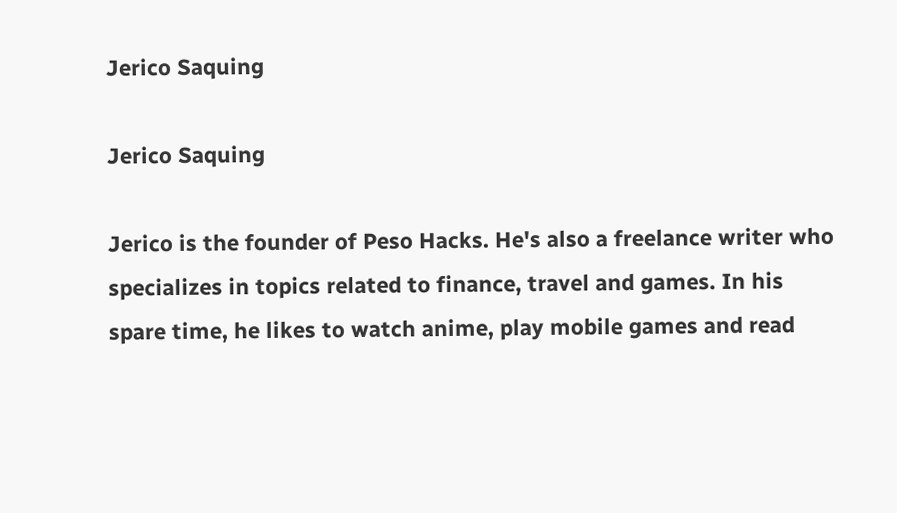Jerico Saquing

Jerico Saquing

Jerico is the founder of Peso Hacks. He's also a freelance writer who specializes in topics related to finance, travel and games. In his spare time, he likes to watch anime, play mobile games and read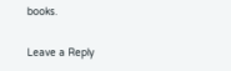books.

Leave a Reply